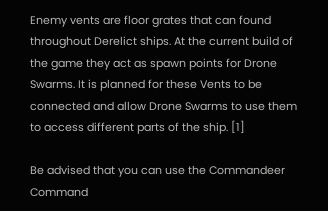Enemy vents are floor grates that can found throughout Derelict ships. At the current build of the game they act as spawn points for Drone Swarms. It is planned for these Vents to be connected and allow Drone Swarms to use them to access different parts of the ship. [1]

Be advised that you can use the Commandeer Command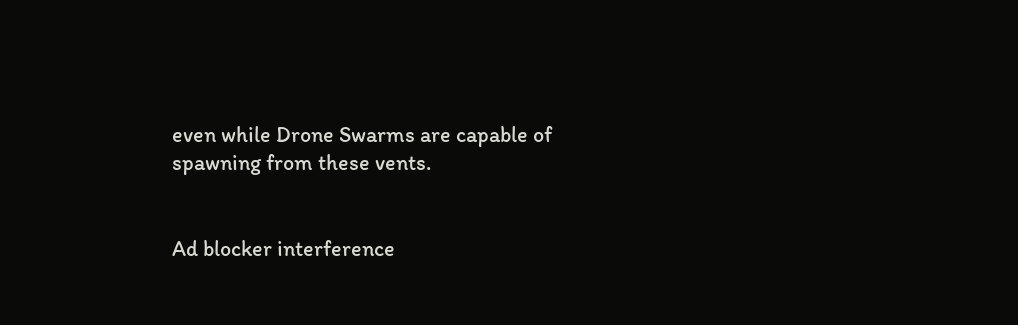even while Drone Swarms are capable of spawning from these vents.


Ad blocker interference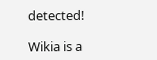detected!

Wikia is a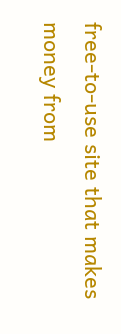free-to-use site that makes money from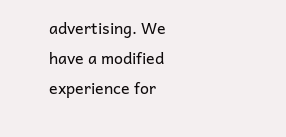advertising. We have a modified experience for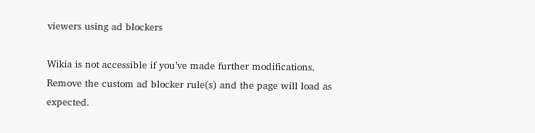viewers using ad blockers

Wikia is not accessible if you’ve made further modifications. Remove the custom ad blocker rule(s) and the page will load as expected.